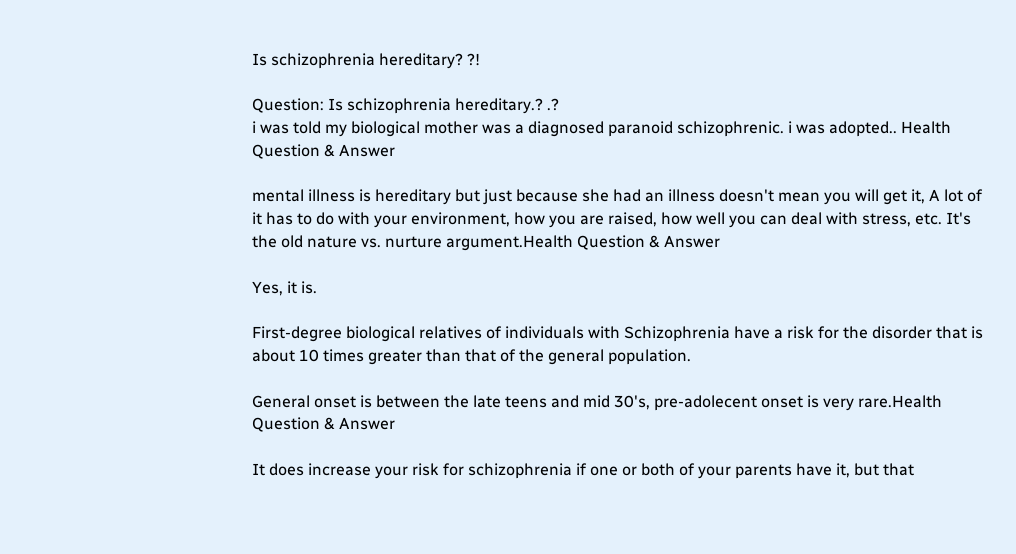Is schizophrenia hereditary? ?!

Question: Is schizophrenia hereditary.? .?
i was told my biological mother was a diagnosed paranoid schizophrenic. i was adopted.. Health Question & Answer

mental illness is hereditary but just because she had an illness doesn't mean you will get it, A lot of it has to do with your environment, how you are raised, how well you can deal with stress, etc. It's the old nature vs. nurture argument.Health Question & Answer

Yes, it is.

First-degree biological relatives of individuals with Schizophrenia have a risk for the disorder that is about 10 times greater than that of the general population.

General onset is between the late teens and mid 30's, pre-adolecent onset is very rare.Health Question & Answer

It does increase your risk for schizophrenia if one or both of your parents have it, but that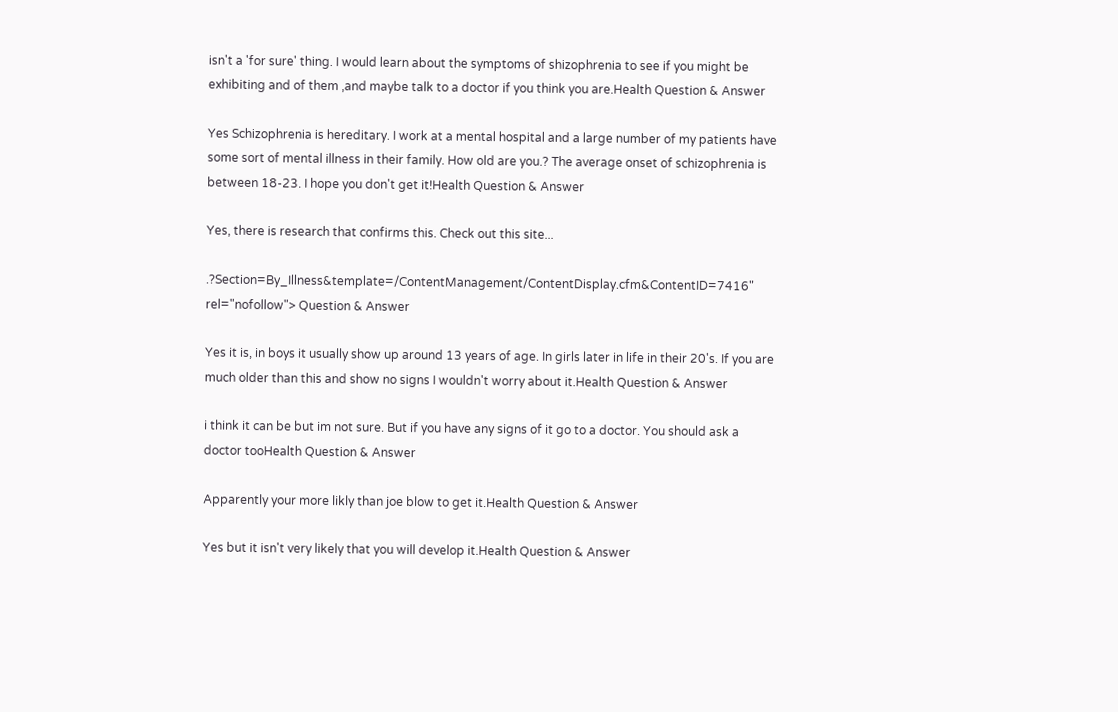isn't a 'for sure' thing. I would learn about the symptoms of shizophrenia to see if you might be exhibiting and of them ,and maybe talk to a doctor if you think you are.Health Question & Answer

Yes Schizophrenia is hereditary. I work at a mental hospital and a large number of my patients have some sort of mental illness in their family. How old are you.? The average onset of schizophrenia is between 18-23. I hope you don't get it!Health Question & Answer

Yes, there is research that confirms this. Check out this site...

.?Section=By_Illness&template=/ContentManagement/ContentDisplay.cfm&ContentID=7416" rel="nofollow"> Question & Answer

Yes it is, in boys it usually show up around 13 years of age. In girls later in life in their 20's. If you are much older than this and show no signs I wouldn't worry about it.Health Question & Answer

i think it can be but im not sure. But if you have any signs of it go to a doctor. You should ask a doctor tooHealth Question & Answer

Apparently your more likly than joe blow to get it.Health Question & Answer

Yes but it isn't very likely that you will develop it.Health Question & Answer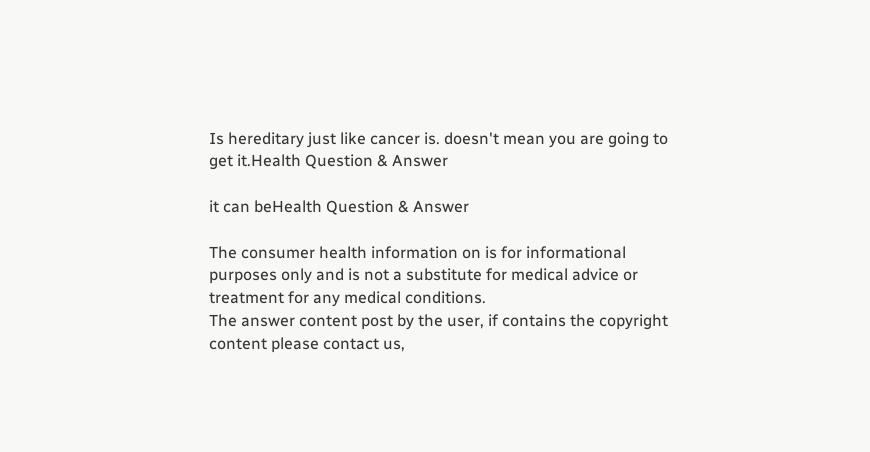Is hereditary just like cancer is. doesn't mean you are going to get it.Health Question & Answer

it can beHealth Question & Answer

The consumer health information on is for informational purposes only and is not a substitute for medical advice or treatment for any medical conditions.
The answer content post by the user, if contains the copyright content please contact us,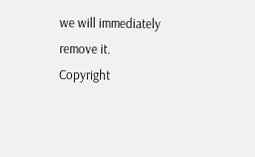we will immediately remove it.
Copyright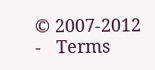© 2007-2012 -   Terms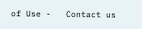of Use -   Contact us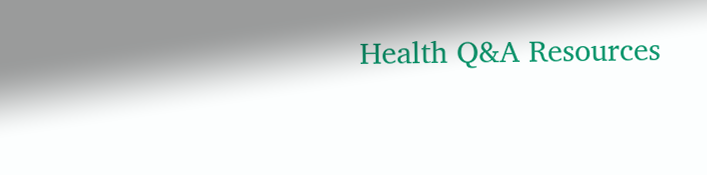Health Q&A Resources